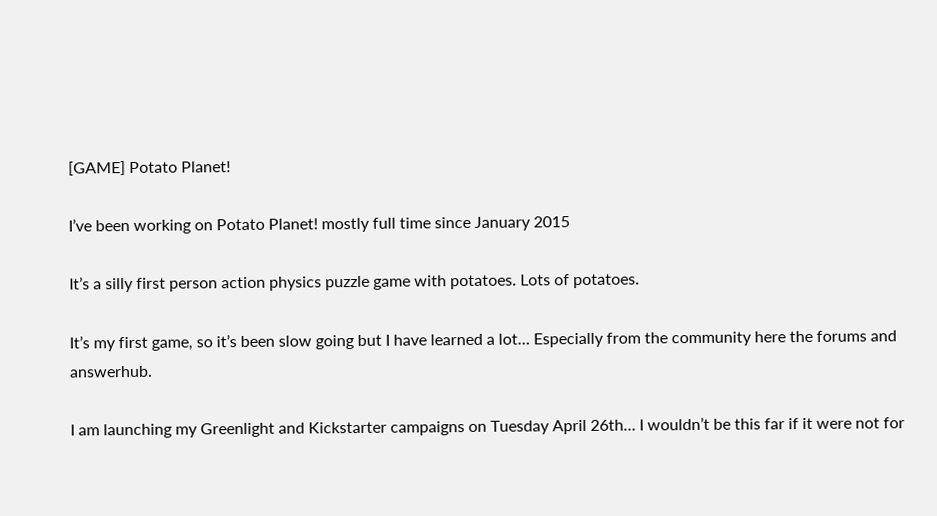[GAME] Potato Planet!

I’ve been working on Potato Planet! mostly full time since January 2015

It’s a silly first person action physics puzzle game with potatoes. Lots of potatoes.

It’s my first game, so it’s been slow going but I have learned a lot… Especially from the community here the forums and answerhub.

I am launching my Greenlight and Kickstarter campaigns on Tuesday April 26th… I wouldn’t be this far if it were not for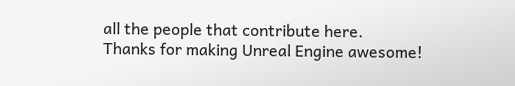all the people that contribute here.
Thanks for making Unreal Engine awesome!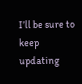I’ll be sure to keep updating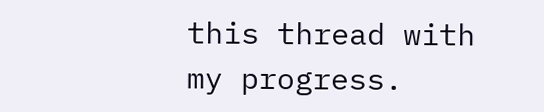this thread with my progress.